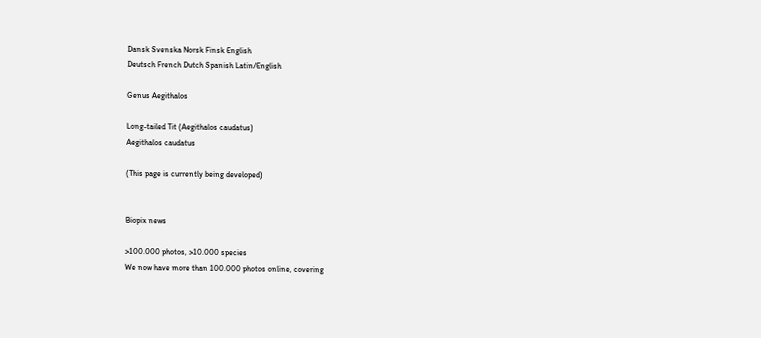Dansk Svenska Norsk Finsk English
Deutsch French Dutch Spanish Latin/English

Genus Aegithalos

Long-tailed Tit (Aegithalos caudatus)
Aegithalos caudatus

(This page is currently being developed)


Biopix news

>100.000 photos, >10.000 species
We now have more than 100.000 photos online, covering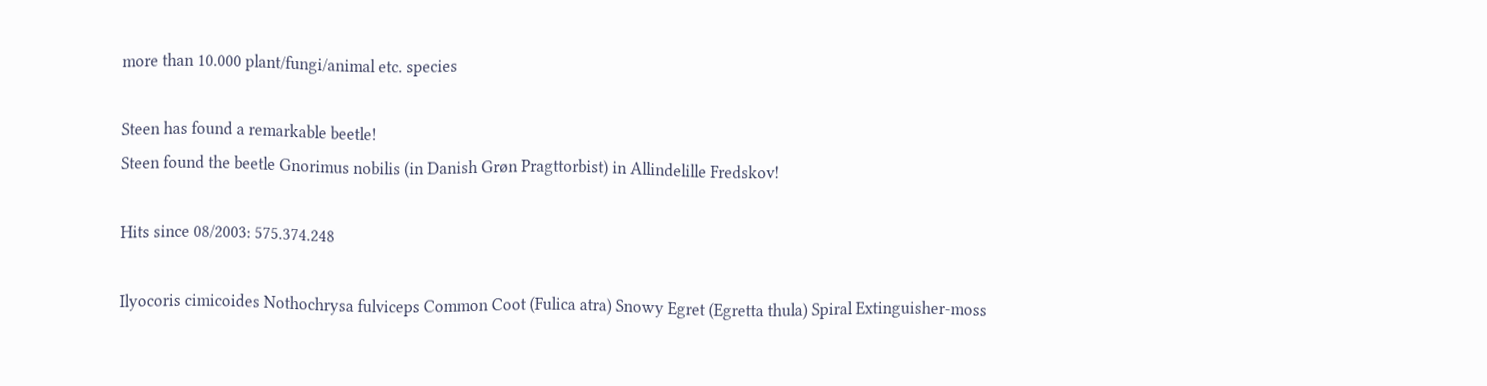more than 10.000 plant/fungi/animal etc. species

Steen has found a remarkable beetle!
Steen found the beetle Gnorimus nobilis (in Danish Grøn Pragttorbist) in Allindelille Fredskov!

Hits since 08/2003: 575.374.248

Ilyocoris cimicoides Nothochrysa fulviceps Common Coot (Fulica atra) Snowy Egret (Egretta thula) Spiral Extinguisher-moss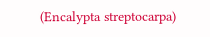(Encalypta streptocarpa)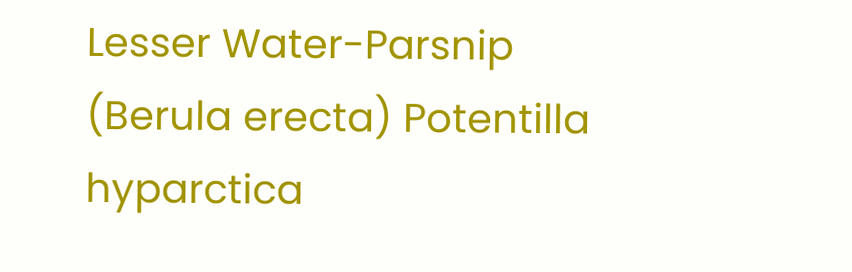Lesser Water-Parsnip (Berula erecta) Potentilla hyparctica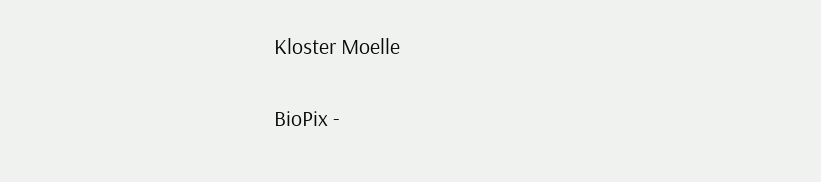Kloster Moelle


BioPix -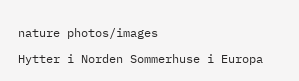nature photos/images

Hytter i Norden Sommerhuse i Europa